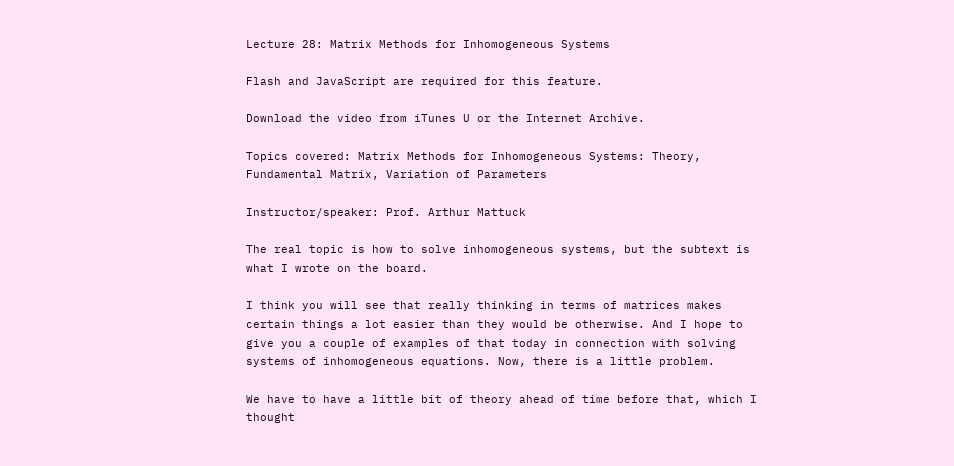Lecture 28: Matrix Methods for Inhomogeneous Systems

Flash and JavaScript are required for this feature.

Download the video from iTunes U or the Internet Archive.

Topics covered: Matrix Methods for Inhomogeneous Systems: Theory, Fundamental Matrix, Variation of Parameters

Instructor/speaker: Prof. Arthur Mattuck

The real topic is how to solve inhomogeneous systems, but the subtext is what I wrote on the board.

I think you will see that really thinking in terms of matrices makes certain things a lot easier than they would be otherwise. And I hope to give you a couple of examples of that today in connection with solving systems of inhomogeneous equations. Now, there is a little problem.

We have to have a little bit of theory ahead of time before that, which I thought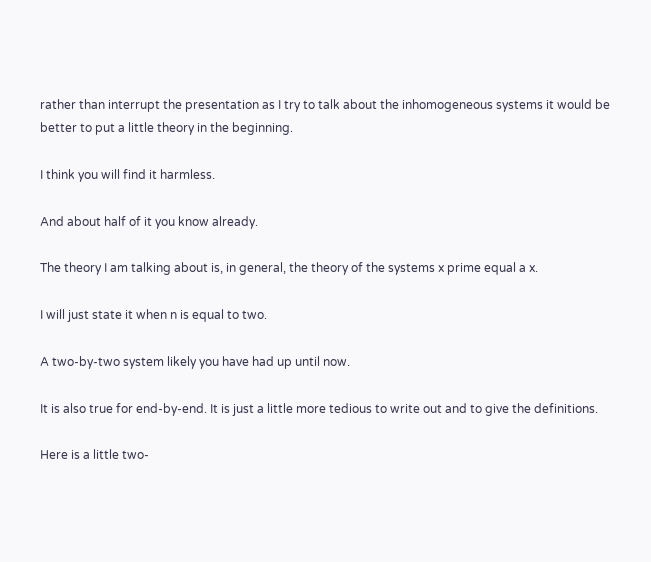rather than interrupt the presentation as I try to talk about the inhomogeneous systems it would be better to put a little theory in the beginning.

I think you will find it harmless.

And about half of it you know already.

The theory I am talking about is, in general, the theory of the systems x prime equal a x.

I will just state it when n is equal to two.

A two-by-two system likely you have had up until now.

It is also true for end-by-end. It is just a little more tedious to write out and to give the definitions.

Here is a little two-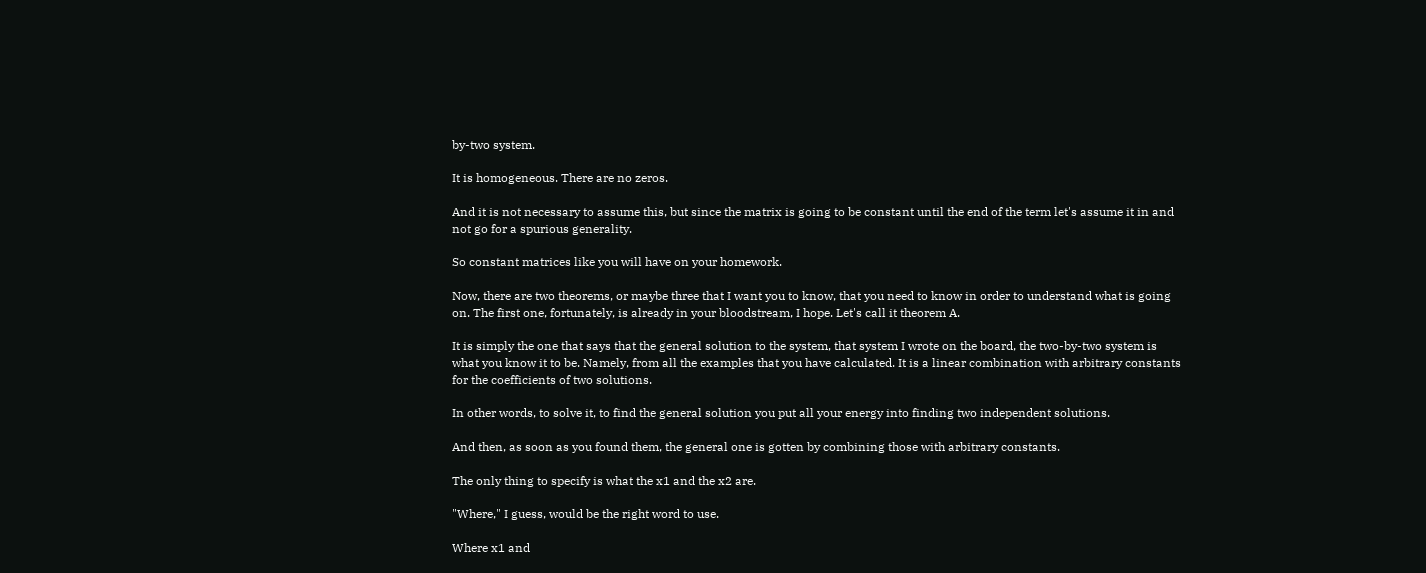by-two system.

It is homogeneous. There are no zeros.

And it is not necessary to assume this, but since the matrix is going to be constant until the end of the term let's assume it in and not go for a spurious generality.

So constant matrices like you will have on your homework.

Now, there are two theorems, or maybe three that I want you to know, that you need to know in order to understand what is going on. The first one, fortunately, is already in your bloodstream, I hope. Let's call it theorem A.

It is simply the one that says that the general solution to the system, that system I wrote on the board, the two-by-two system is what you know it to be. Namely, from all the examples that you have calculated. It is a linear combination with arbitrary constants for the coefficients of two solutions.

In other words, to solve it, to find the general solution you put all your energy into finding two independent solutions.

And then, as soon as you found them, the general one is gotten by combining those with arbitrary constants.

The only thing to specify is what the x1 and the x2 are.

"Where," I guess, would be the right word to use.

Where x1 and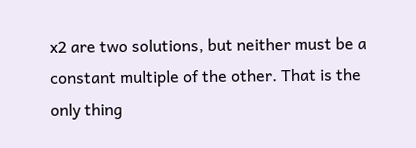x2 are two solutions, but neither must be a constant multiple of the other. That is the only thing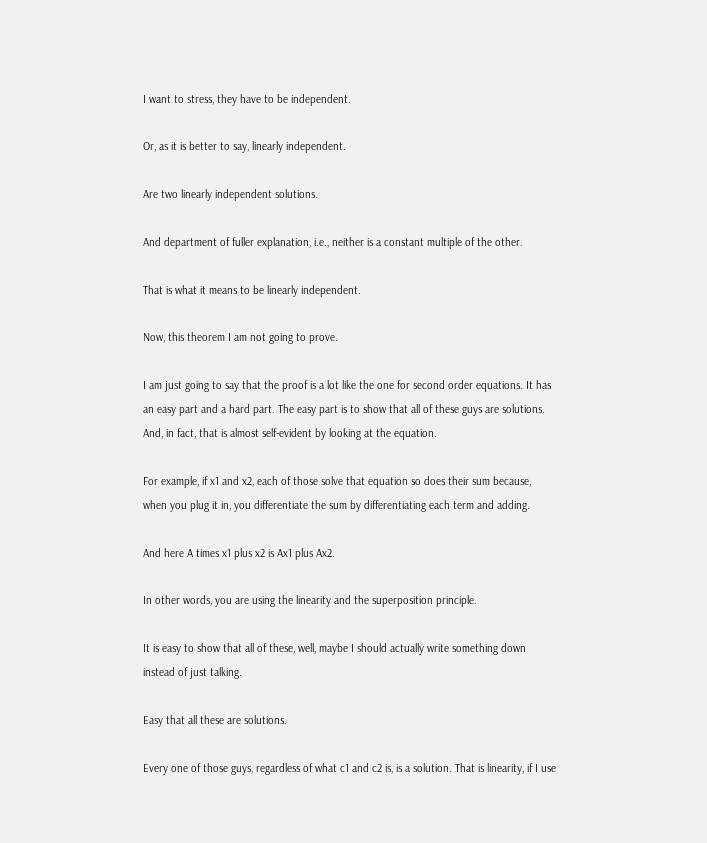I want to stress, they have to be independent.

Or, as it is better to say, linearly independent.

Are two linearly independent solutions.

And department of fuller explanation, i.e., neither is a constant multiple of the other.

That is what it means to be linearly independent.

Now, this theorem I am not going to prove.

I am just going to say that the proof is a lot like the one for second order equations. It has an easy part and a hard part. The easy part is to show that all of these guys are solutions. And, in fact, that is almost self-evident by looking at the equation.

For example, if x1 and x2, each of those solve that equation so does their sum because, when you plug it in, you differentiate the sum by differentiating each term and adding.

And here A times x1 plus x2 is Ax1 plus Ax2.

In other words, you are using the linearity and the superposition principle.

It is easy to show that all of these, well, maybe I should actually write something down instead of just talking.

Easy that all these are solutions.

Every one of those guys, regardless of what c1 and c2 is, is a solution. That is linearity, if I use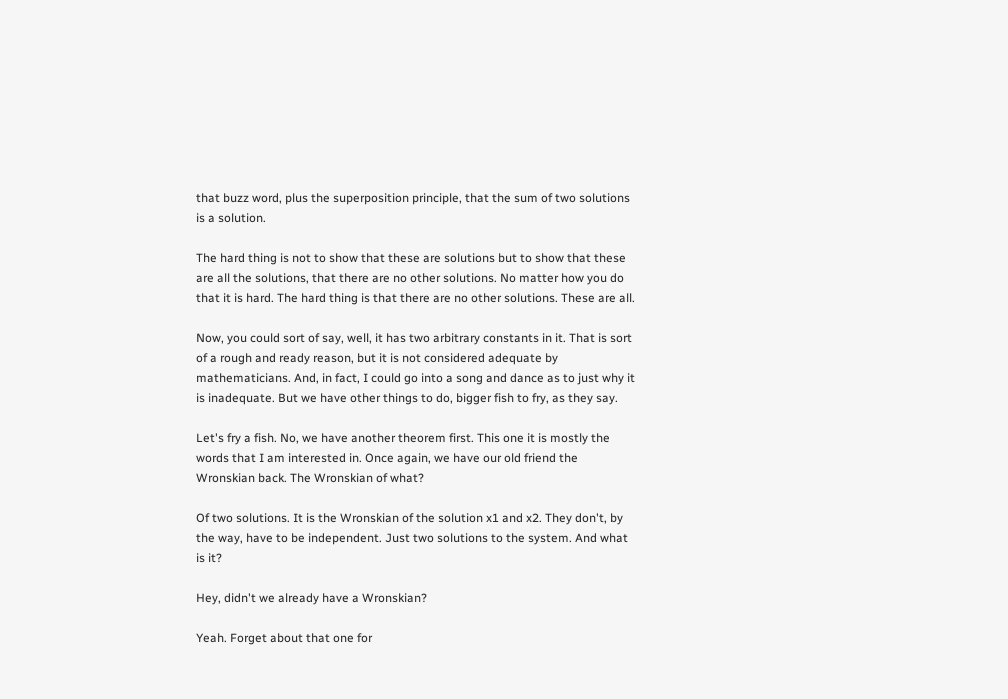that buzz word, plus the superposition principle, that the sum of two solutions is a solution.

The hard thing is not to show that these are solutions but to show that these are all the solutions, that there are no other solutions. No matter how you do that it is hard. The hard thing is that there are no other solutions. These are all.

Now, you could sort of say, well, it has two arbitrary constants in it. That is sort of a rough and ready reason, but it is not considered adequate by mathematicians. And, in fact, I could go into a song and dance as to just why it is inadequate. But we have other things to do, bigger fish to fry, as they say.

Let's fry a fish. No, we have another theorem first. This one it is mostly the words that I am interested in. Once again, we have our old friend the Wronskian back. The Wronskian of what?

Of two solutions. It is the Wronskian of the solution x1 and x2. They don't, by the way, have to be independent. Just two solutions to the system. And what is it?

Hey, didn't we already have a Wronskian?

Yeah. Forget about that one for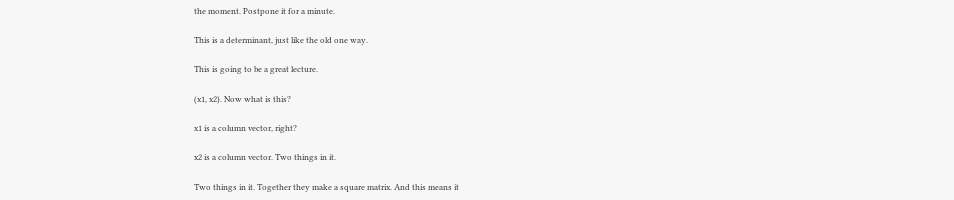the moment. Postpone it for a minute.

This is a determinant, just like the old one way.

This is going to be a great lecture.

(x1, x2). Now what is this?

x1 is a column vector, right?

x2 is a column vector. Two things in it.

Two things in it. Together they make a square matrix. And this means it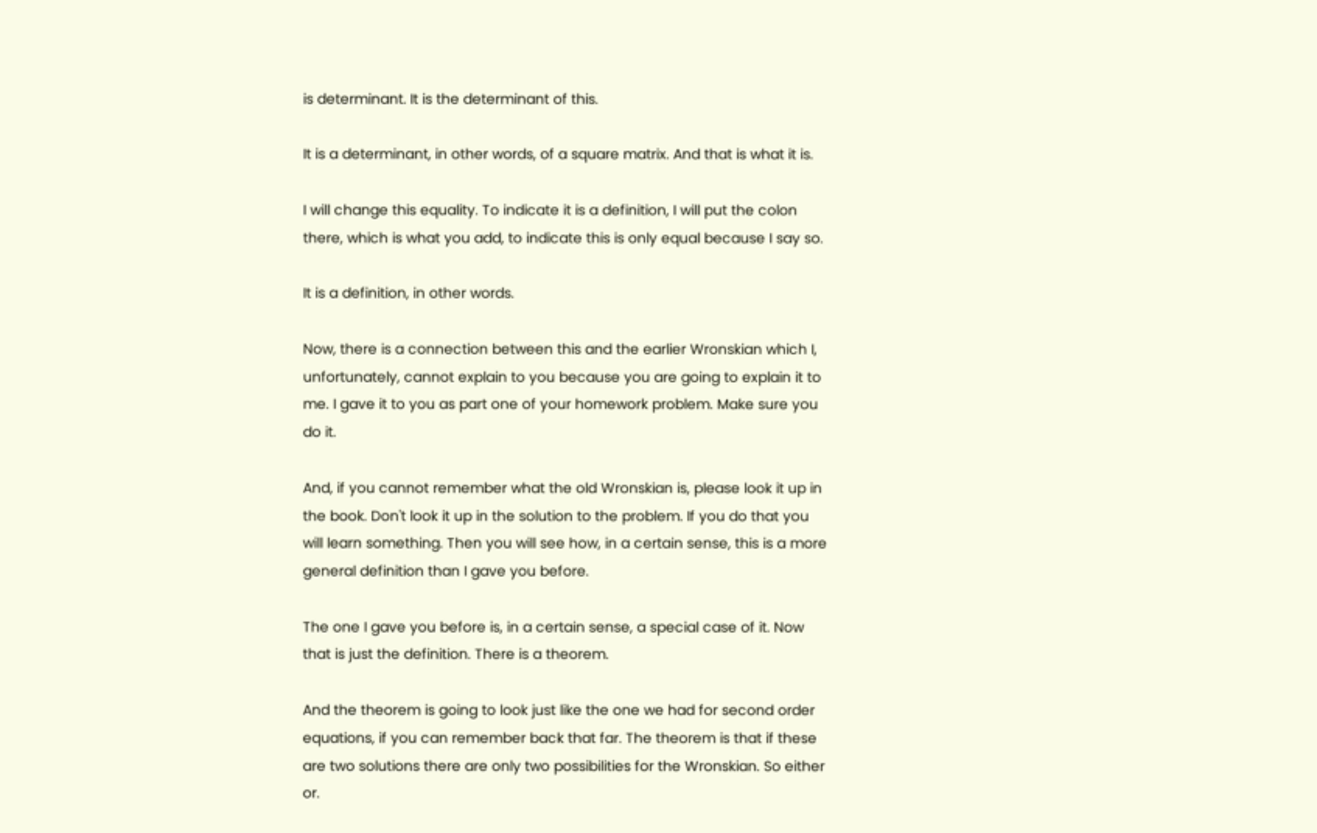is determinant. It is the determinant of this.

It is a determinant, in other words, of a square matrix. And that is what it is.

I will change this equality. To indicate it is a definition, I will put the colon there, which is what you add, to indicate this is only equal because I say so.

It is a definition, in other words.

Now, there is a connection between this and the earlier Wronskian which I, unfortunately, cannot explain to you because you are going to explain it to me. I gave it to you as part one of your homework problem. Make sure you do it.

And, if you cannot remember what the old Wronskian is, please look it up in the book. Don't look it up in the solution to the problem. If you do that you will learn something. Then you will see how, in a certain sense, this is a more general definition than I gave you before.

The one I gave you before is, in a certain sense, a special case of it. Now that is just the definition. There is a theorem.

And the theorem is going to look just like the one we had for second order equations, if you can remember back that far. The theorem is that if these are two solutions there are only two possibilities for the Wronskian. So either or.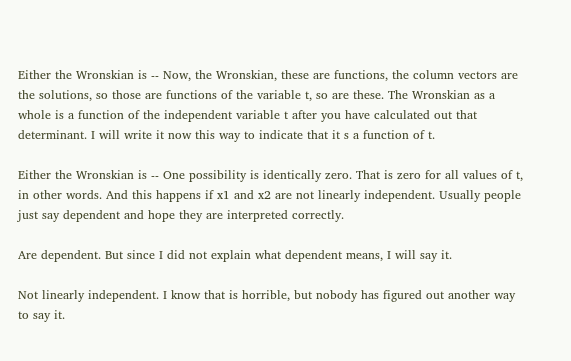Either the Wronskian is -- Now, the Wronskian, these are functions, the column vectors are the solutions, so those are functions of the variable t, so are these. The Wronskian as a whole is a function of the independent variable t after you have calculated out that determinant. I will write it now this way to indicate that it s a function of t.

Either the Wronskian is -- One possibility is identically zero. That is zero for all values of t, in other words. And this happens if x1 and x2 are not linearly independent. Usually people just say dependent and hope they are interpreted correctly.

Are dependent. But since I did not explain what dependent means, I will say it.

Not linearly independent. I know that is horrible, but nobody has figured out another way to say it.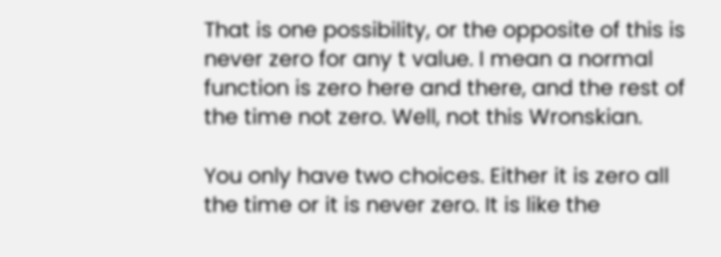That is one possibility, or the opposite of this is never zero for any t value. I mean a normal function is zero here and there, and the rest of the time not zero. Well, not this Wronskian.

You only have two choices. Either it is zero all the time or it is never zero. It is like the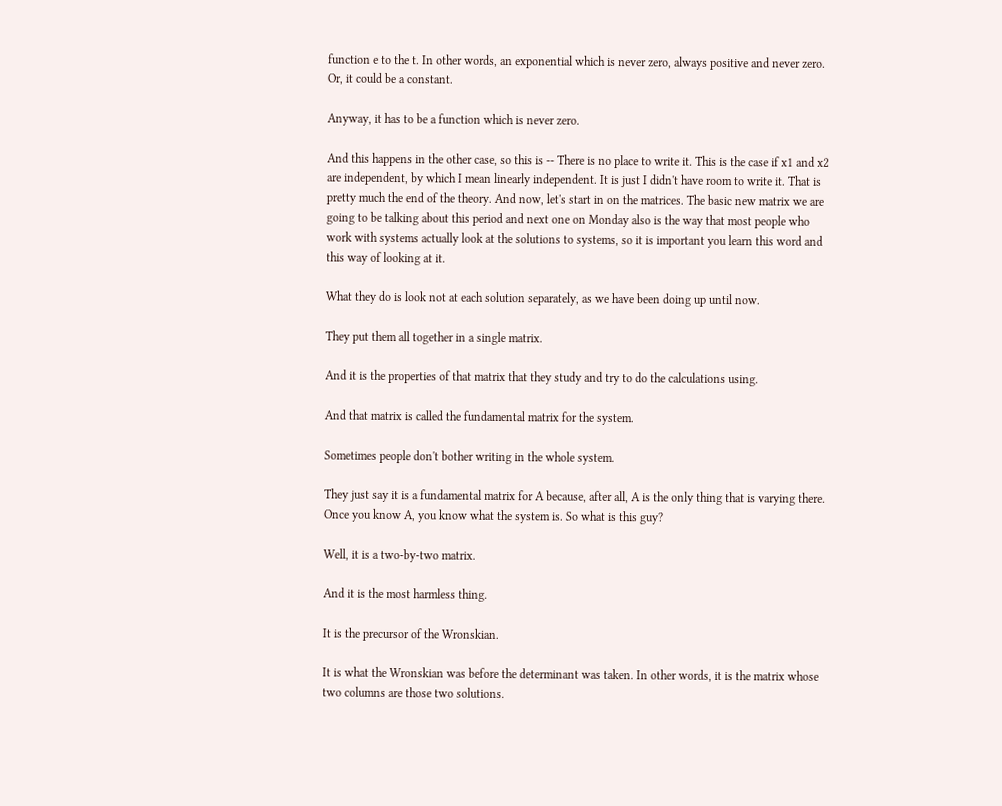function e to the t. In other words, an exponential which is never zero, always positive and never zero. Or, it could be a constant.

Anyway, it has to be a function which is never zero.

And this happens in the other case, so this is -- There is no place to write it. This is the case if x1 and x2 are independent, by which I mean linearly independent. It is just I didn't have room to write it. That is pretty much the end of the theory. And now, let's start in on the matrices. The basic new matrix we are going to be talking about this period and next one on Monday also is the way that most people who work with systems actually look at the solutions to systems, so it is important you learn this word and this way of looking at it.

What they do is look not at each solution separately, as we have been doing up until now.

They put them all together in a single matrix.

And it is the properties of that matrix that they study and try to do the calculations using.

And that matrix is called the fundamental matrix for the system.

Sometimes people don't bother writing in the whole system.

They just say it is a fundamental matrix for A because, after all, A is the only thing that is varying there. Once you know A, you know what the system is. So what is this guy?

Well, it is a two-by-two matrix.

And it is the most harmless thing.

It is the precursor of the Wronskian.

It is what the Wronskian was before the determinant was taken. In other words, it is the matrix whose two columns are those two solutions.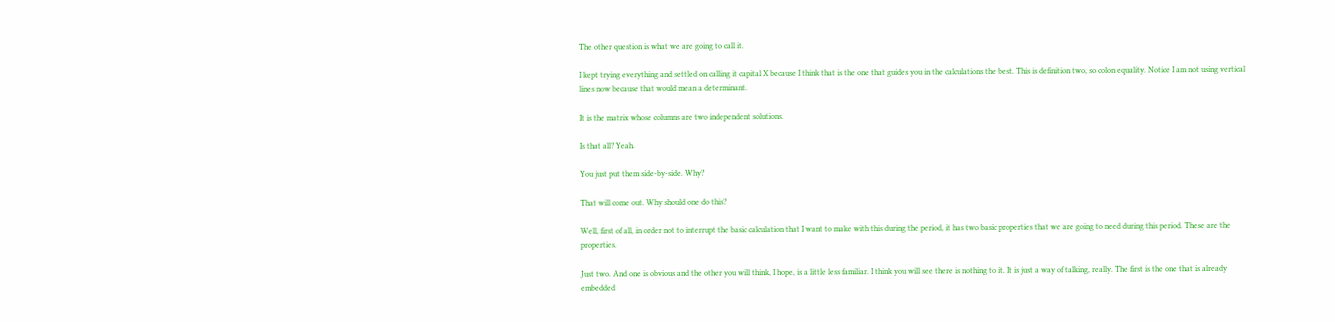The other question is what we are going to call it.

I kept trying everything and settled on calling it capital X because I think that is the one that guides you in the calculations the best. This is definition two, so colon equality. Notice I am not using vertical lines now because that would mean a determinant.

It is the matrix whose columns are two independent solutions.

Is that all? Yeah.

You just put them side-by-side. Why?

That will come out. Why should one do this?

Well, first of all, in order not to interrupt the basic calculation that I want to make with this during the period, it has two basic properties that we are going to need during this period. These are the properties.

Just two. And one is obvious and the other you will think, I hope, is a little less familiar. I think you will see there is nothing to it. It is just a way of talking, really. The first is the one that is already embedded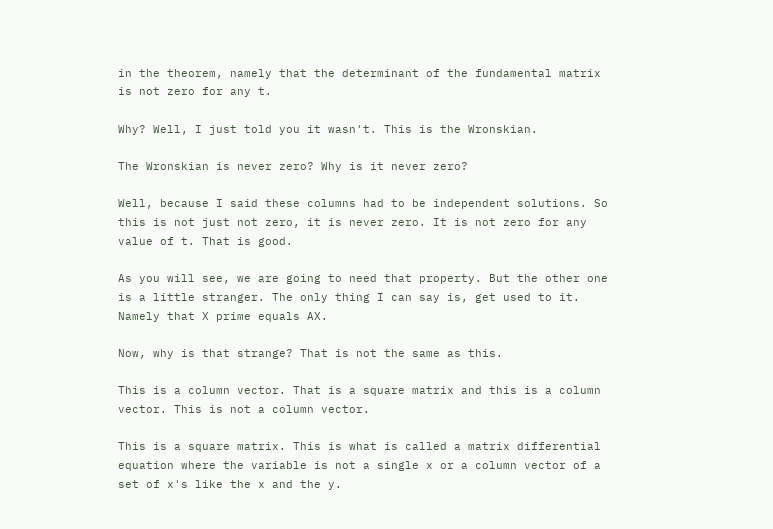in the theorem, namely that the determinant of the fundamental matrix is not zero for any t.

Why? Well, I just told you it wasn't. This is the Wronskian.

The Wronskian is never zero? Why is it never zero?

Well, because I said these columns had to be independent solutions. So this is not just not zero, it is never zero. It is not zero for any value of t. That is good.

As you will see, we are going to need that property. But the other one is a little stranger. The only thing I can say is, get used to it. Namely that X prime equals AX.

Now, why is that strange? That is not the same as this.

This is a column vector. That is a square matrix and this is a column vector. This is not a column vector.

This is a square matrix. This is what is called a matrix differential equation where the variable is not a single x or a column vector of a set of x's like the x and the y.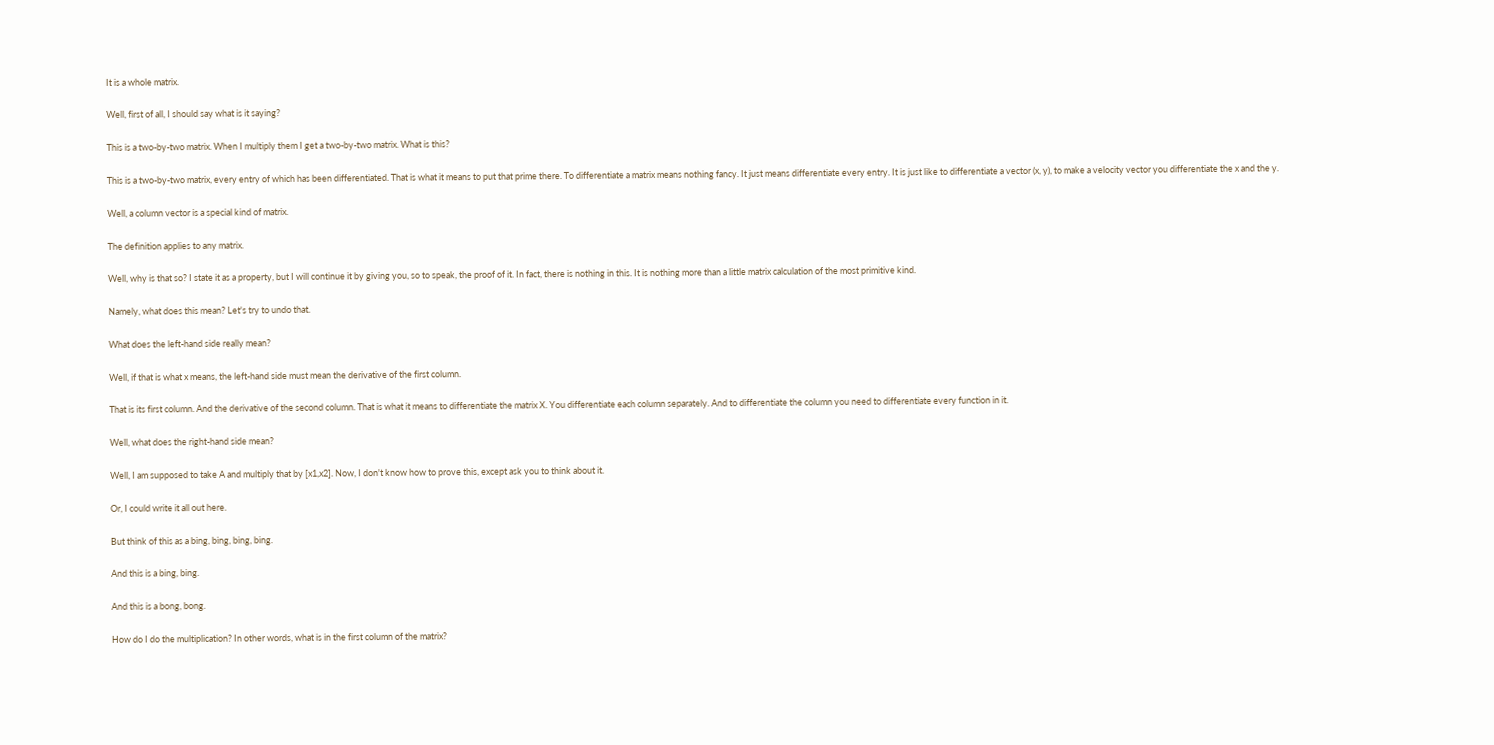It is a whole matrix.

Well, first of all, I should say what is it saying?

This is a two-by-two matrix. When I multiply them I get a two-by-two matrix. What is this?

This is a two-by-two matrix, every entry of which has been differentiated. That is what it means to put that prime there. To differentiate a matrix means nothing fancy. It just means differentiate every entry. It is just like to differentiate a vector (x, y), to make a velocity vector you differentiate the x and the y.

Well, a column vector is a special kind of matrix.

The definition applies to any matrix.

Well, why is that so? I state it as a property, but I will continue it by giving you, so to speak, the proof of it. In fact, there is nothing in this. It is nothing more than a little matrix calculation of the most primitive kind.

Namely, what does this mean? Let's try to undo that.

What does the left-hand side really mean?

Well, if that is what x means, the left-hand side must mean the derivative of the first column.

That is its first column. And the derivative of the second column. That is what it means to differentiate the matrix X. You differentiate each column separately. And to differentiate the column you need to differentiate every function in it.

Well, what does the right-hand side mean?

Well, I am supposed to take A and multiply that by [x1,x2]. Now, I don't know how to prove this, except ask you to think about it.

Or, I could write it all out here.

But think of this as a bing, bing, bing, bing.

And this is a bing, bing.

And this is a bong, bong.

How do I do the multiplication? In other words, what is in the first column of the matrix?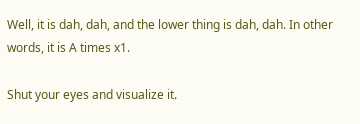Well, it is dah, dah, and the lower thing is dah, dah. In other words, it is A times x1.

Shut your eyes and visualize it.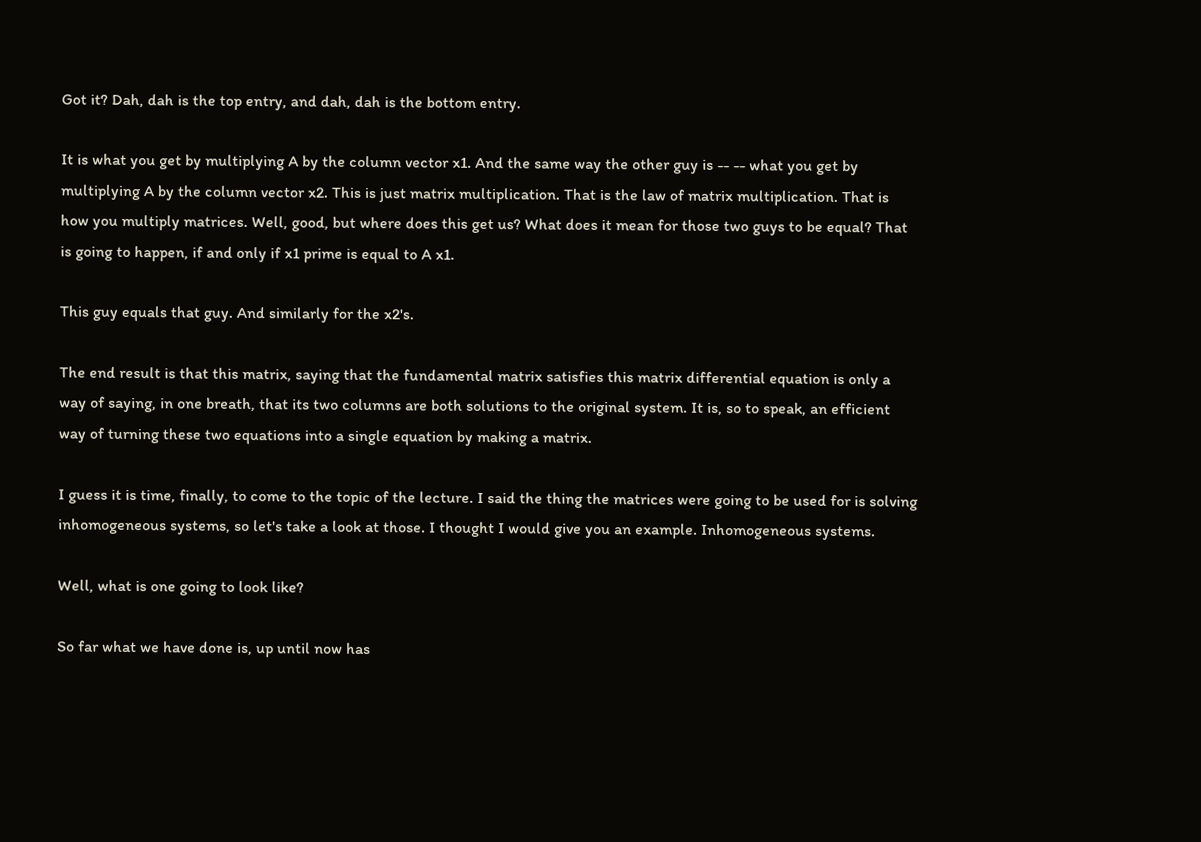Got it? Dah, dah is the top entry, and dah, dah is the bottom entry.

It is what you get by multiplying A by the column vector x1. And the same way the other guy is -- -- what you get by multiplying A by the column vector x2. This is just matrix multiplication. That is the law of matrix multiplication. That is how you multiply matrices. Well, good, but where does this get us? What does it mean for those two guys to be equal? That is going to happen, if and only if x1 prime is equal to A x1.

This guy equals that guy. And similarly for the x2's.

The end result is that this matrix, saying that the fundamental matrix satisfies this matrix differential equation is only a way of saying, in one breath, that its two columns are both solutions to the original system. It is, so to speak, an efficient way of turning these two equations into a single equation by making a matrix.

I guess it is time, finally, to come to the topic of the lecture. I said the thing the matrices were going to be used for is solving inhomogeneous systems, so let's take a look at those. I thought I would give you an example. Inhomogeneous systems.

Well, what is one going to look like?

So far what we have done is, up until now has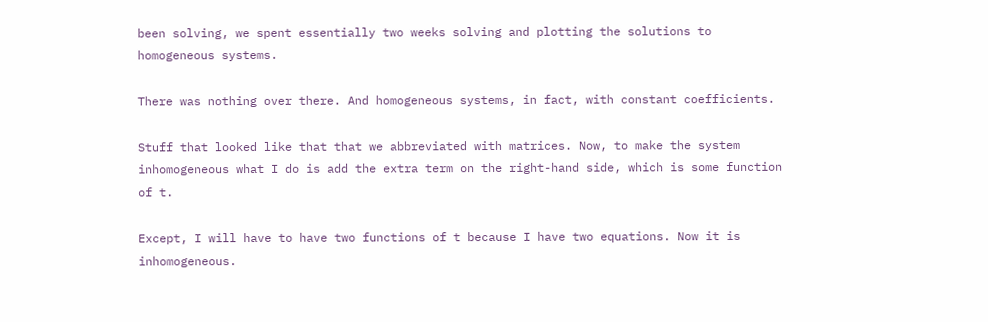been solving, we spent essentially two weeks solving and plotting the solutions to homogeneous systems.

There was nothing over there. And homogeneous systems, in fact, with constant coefficients.

Stuff that looked like that that we abbreviated with matrices. Now, to make the system inhomogeneous what I do is add the extra term on the right-hand side, which is some function of t.

Except, I will have to have two functions of t because I have two equations. Now it is inhomogeneous.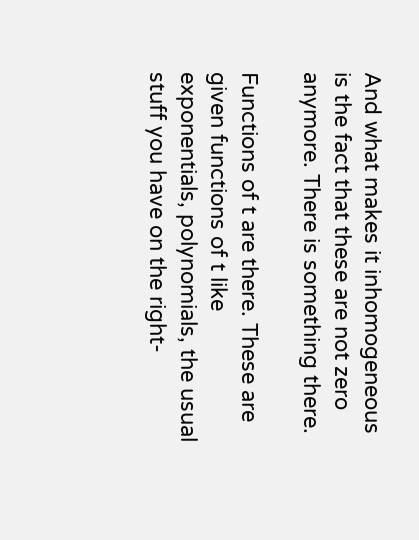And what makes it inhomogeneous is the fact that these are not zero anymore. There is something there.

Functions of t are there. These are given functions of t like exponentials, polynomials, the usual stuff you have on the right-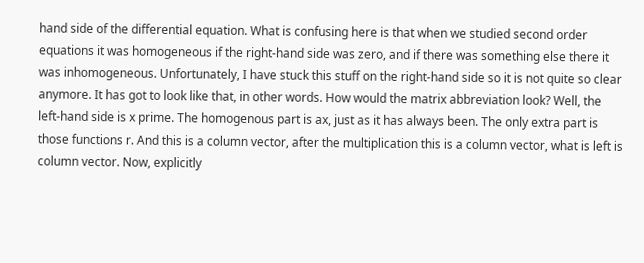hand side of the differential equation. What is confusing here is that when we studied second order equations it was homogeneous if the right-hand side was zero, and if there was something else there it was inhomogeneous. Unfortunately, I have stuck this stuff on the right-hand side so it is not quite so clear anymore. It has got to look like that, in other words. How would the matrix abbreviation look? Well, the left-hand side is x prime. The homogenous part is ax, just as it has always been. The only extra part is those functions r. And this is a column vector, after the multiplication this is a column vector, what is left is column vector. Now, explicitly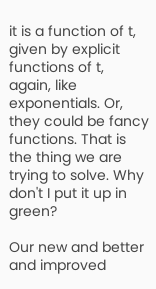it is a function of t, given by explicit functions of t, again, like exponentials. Or, they could be fancy functions. That is the thing we are trying to solve. Why don't I put it up in green?

Our new and better and improved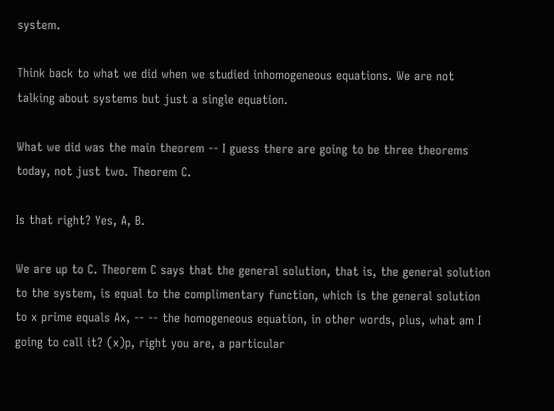system.

Think back to what we did when we studied inhomogeneous equations. We are not talking about systems but just a single equation.

What we did was the main theorem -- I guess there are going to be three theorems today, not just two. Theorem C.

Is that right? Yes, A, B.

We are up to C. Theorem C says that the general solution, that is, the general solution to the system, is equal to the complimentary function, which is the general solution to x prime equals Ax, -- -- the homogeneous equation, in other words, plus, what am I going to call it? (x)p, right you are, a particular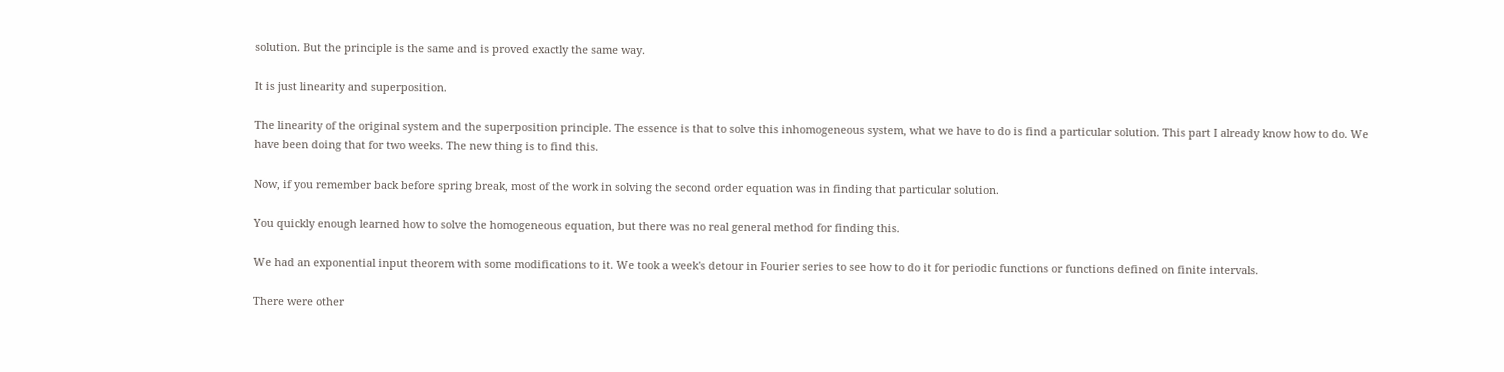solution. But the principle is the same and is proved exactly the same way.

It is just linearity and superposition.

The linearity of the original system and the superposition principle. The essence is that to solve this inhomogeneous system, what we have to do is find a particular solution. This part I already know how to do. We have been doing that for two weeks. The new thing is to find this.

Now, if you remember back before spring break, most of the work in solving the second order equation was in finding that particular solution.

You quickly enough learned how to solve the homogeneous equation, but there was no real general method for finding this.

We had an exponential input theorem with some modifications to it. We took a week's detour in Fourier series to see how to do it for periodic functions or functions defined on finite intervals.

There were other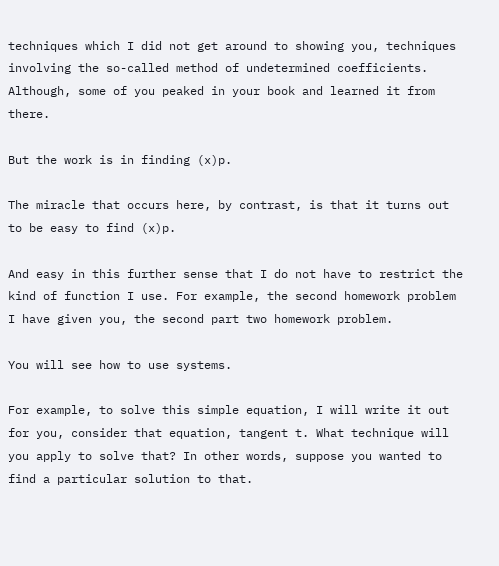techniques which I did not get around to showing you, techniques involving the so-called method of undetermined coefficients. Although, some of you peaked in your book and learned it from there.

But the work is in finding (x)p.

The miracle that occurs here, by contrast, is that it turns out to be easy to find (x)p.

And easy in this further sense that I do not have to restrict the kind of function I use. For example, the second homework problem I have given you, the second part two homework problem.

You will see how to use systems.

For example, to solve this simple equation, I will write it out for you, consider that equation, tangent t. What technique will you apply to solve that? In other words, suppose you wanted to find a particular solution to that.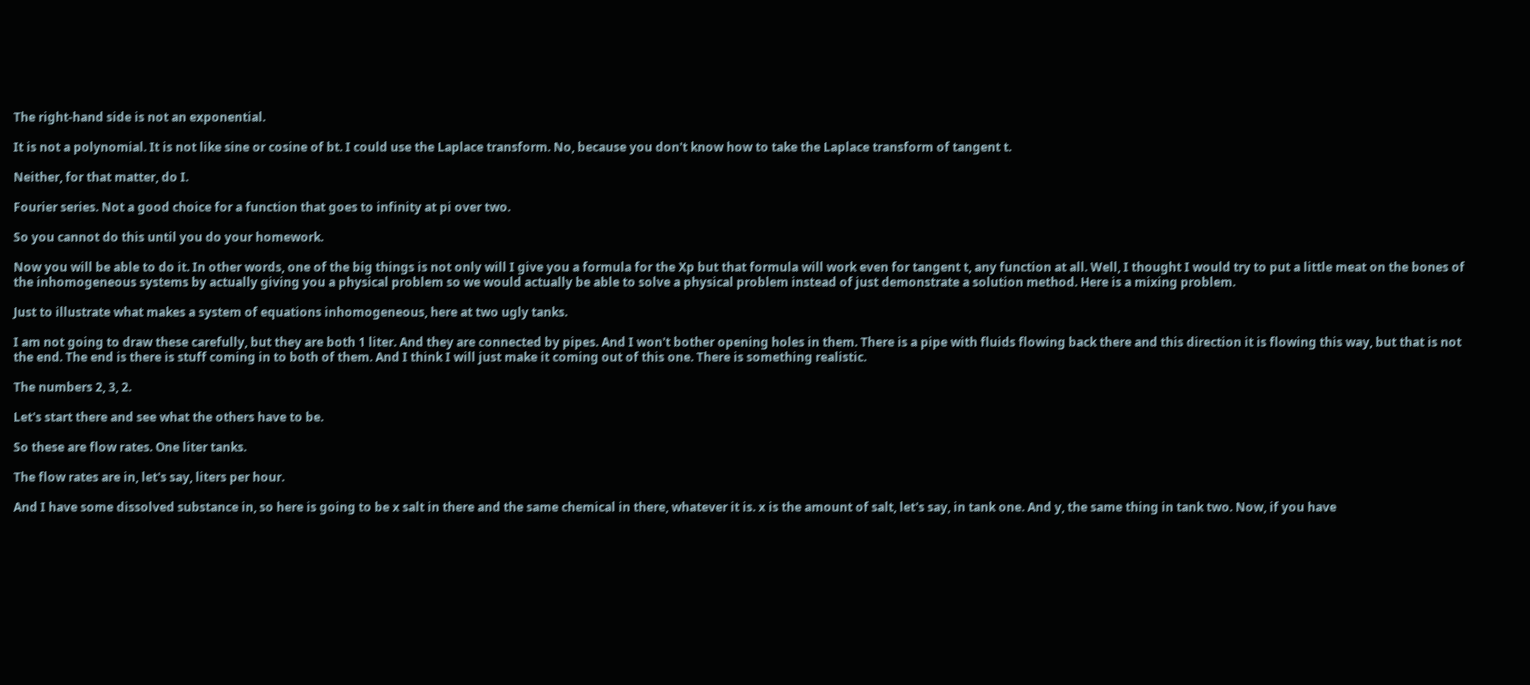The right-hand side is not an exponential.

It is not a polynomial. It is not like sine or cosine of bt. I could use the Laplace transform. No, because you don't know how to take the Laplace transform of tangent t.

Neither, for that matter, do I.

Fourier series. Not a good choice for a function that goes to infinity at pi over two.

So you cannot do this until you do your homework.

Now you will be able to do it. In other words, one of the big things is not only will I give you a formula for the Xp but that formula will work even for tangent t, any function at all. Well, I thought I would try to put a little meat on the bones of the inhomogeneous systems by actually giving you a physical problem so we would actually be able to solve a physical problem instead of just demonstrate a solution method. Here is a mixing problem.

Just to illustrate what makes a system of equations inhomogeneous, here at two ugly tanks.

I am not going to draw these carefully, but they are both 1 liter. And they are connected by pipes. And I won't bother opening holes in them. There is a pipe with fluids flowing back there and this direction it is flowing this way, but that is not the end. The end is there is stuff coming in to both of them. And I think I will just make it coming out of this one. There is something realistic.

The numbers 2, 3, 2.

Let's start there and see what the others have to be.

So these are flow rates. One liter tanks.

The flow rates are in, let's say, liters per hour.

And I have some dissolved substance in, so here is going to be x salt in there and the same chemical in there, whatever it is. x is the amount of salt, let's say, in tank one. And y, the same thing in tank two. Now, if you have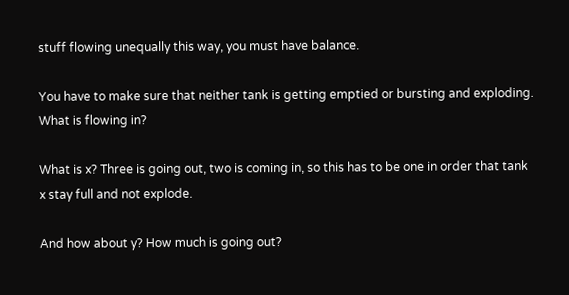stuff flowing unequally this way, you must have balance.

You have to make sure that neither tank is getting emptied or bursting and exploding. What is flowing in?

What is x? Three is going out, two is coming in, so this has to be one in order that tank x stay full and not explode.

And how about y? How much is going out?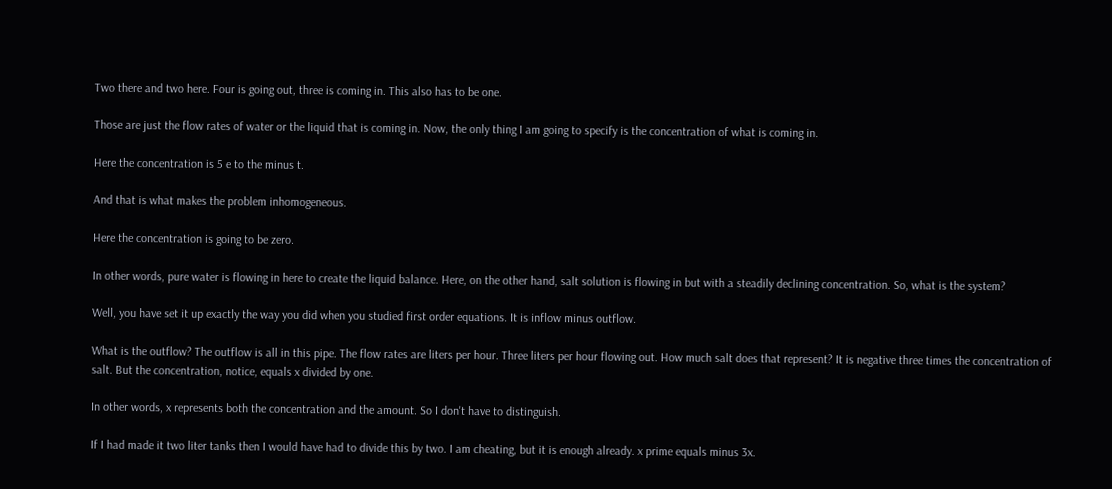Two there and two here. Four is going out, three is coming in. This also has to be one.

Those are just the flow rates of water or the liquid that is coming in. Now, the only thing I am going to specify is the concentration of what is coming in.

Here the concentration is 5 e to the minus t.

And that is what makes the problem inhomogeneous.

Here the concentration is going to be zero.

In other words, pure water is flowing in here to create the liquid balance. Here, on the other hand, salt solution is flowing in but with a steadily declining concentration. So, what is the system?

Well, you have set it up exactly the way you did when you studied first order equations. It is inflow minus outflow.

What is the outflow? The outflow is all in this pipe. The flow rates are liters per hour. Three liters per hour flowing out. How much salt does that represent? It is negative three times the concentration of salt. But the concentration, notice, equals x divided by one.

In other words, x represents both the concentration and the amount. So I don't have to distinguish.

If I had made it two liter tanks then I would have had to divide this by two. I am cheating, but it is enough already. x prime equals minus 3x.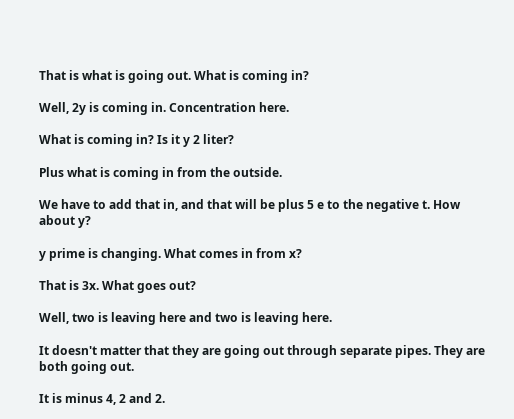That is what is going out. What is coming in?

Well, 2y is coming in. Concentration here.

What is coming in? Is it y 2 liter?

Plus what is coming in from the outside.

We have to add that in, and that will be plus 5 e to the negative t. How about y?

y prime is changing. What comes in from x?

That is 3x. What goes out?

Well, two is leaving here and two is leaving here.

It doesn't matter that they are going out through separate pipes. They are both going out.

It is minus 4, 2 and 2.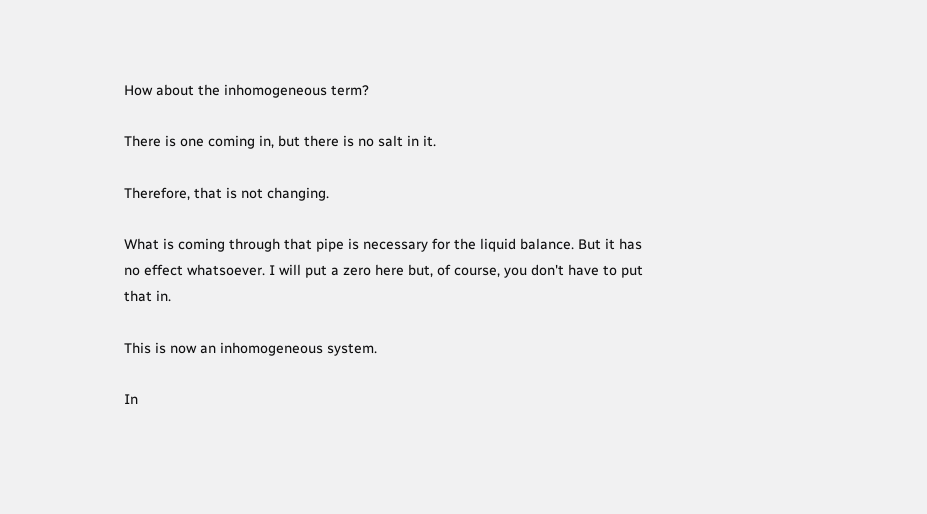How about the inhomogeneous term?

There is one coming in, but there is no salt in it.

Therefore, that is not changing.

What is coming through that pipe is necessary for the liquid balance. But it has no effect whatsoever. I will put a zero here but, of course, you don't have to put that in.

This is now an inhomogeneous system.

In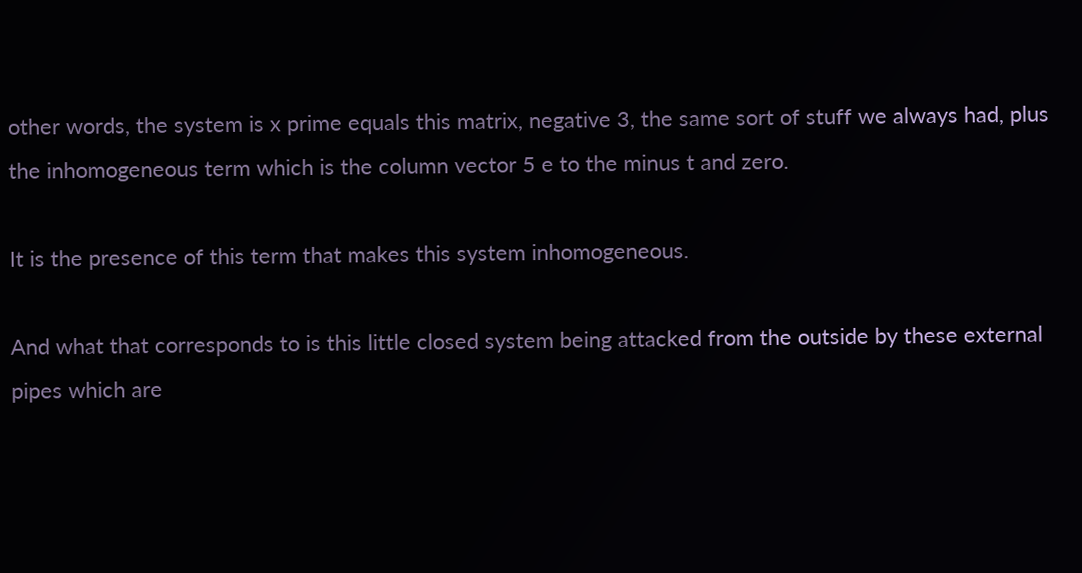other words, the system is x prime equals this matrix, negative 3, the same sort of stuff we always had, plus the inhomogeneous term which is the column vector 5 e to the minus t and zero.

It is the presence of this term that makes this system inhomogeneous.

And what that corresponds to is this little closed system being attacked from the outside by these external pipes which are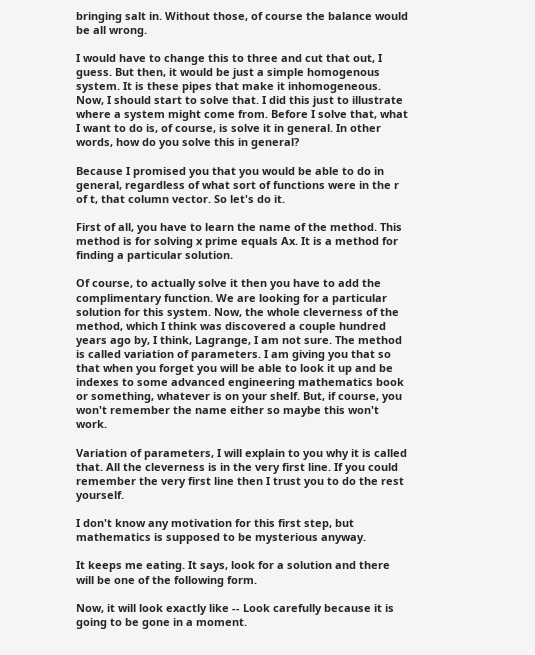bringing salt in. Without those, of course the balance would be all wrong.

I would have to change this to three and cut that out, I guess. But then, it would be just a simple homogenous system. It is these pipes that make it inhomogeneous. Now, I should start to solve that. I did this just to illustrate where a system might come from. Before I solve that, what I want to do is, of course, is solve it in general. In other words, how do you solve this in general?

Because I promised you that you would be able to do in general, regardless of what sort of functions were in the r of t, that column vector. So let's do it.

First of all, you have to learn the name of the method. This method is for solving x prime equals Ax. It is a method for finding a particular solution.

Of course, to actually solve it then you have to add the complimentary function. We are looking for a particular solution for this system. Now, the whole cleverness of the method, which I think was discovered a couple hundred years ago by, I think, Lagrange, I am not sure. The method is called variation of parameters. I am giving you that so that when you forget you will be able to look it up and be indexes to some advanced engineering mathematics book or something, whatever is on your shelf. But, if course, you won't remember the name either so maybe this won't work.

Variation of parameters, I will explain to you why it is called that. All the cleverness is in the very first line. If you could remember the very first line then I trust you to do the rest yourself.

I don't know any motivation for this first step, but mathematics is supposed to be mysterious anyway.

It keeps me eating. It says, look for a solution and there will be one of the following form.

Now, it will look exactly like -- Look carefully because it is going to be gone in a moment.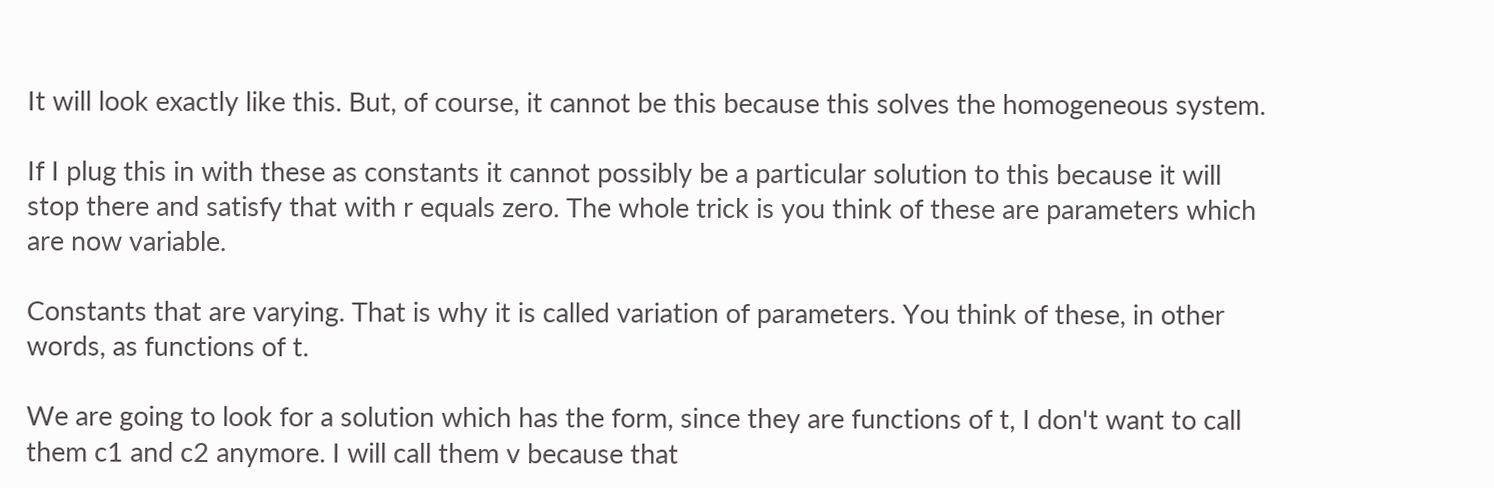It will look exactly like this. But, of course, it cannot be this because this solves the homogeneous system.

If I plug this in with these as constants it cannot possibly be a particular solution to this because it will stop there and satisfy that with r equals zero. The whole trick is you think of these are parameters which are now variable.

Constants that are varying. That is why it is called variation of parameters. You think of these, in other words, as functions of t.

We are going to look for a solution which has the form, since they are functions of t, I don't want to call them c1 and c2 anymore. I will call them v because that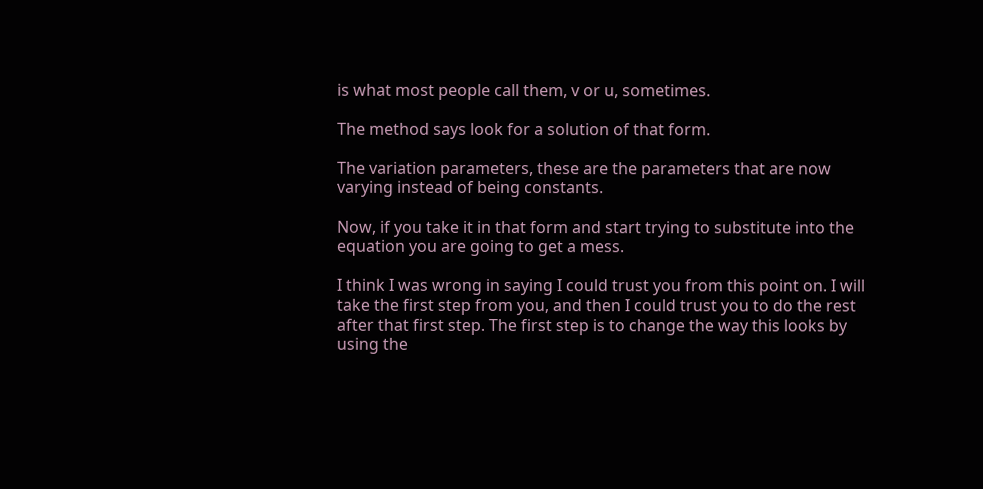is what most people call them, v or u, sometimes.

The method says look for a solution of that form.

The variation parameters, these are the parameters that are now varying instead of being constants.

Now, if you take it in that form and start trying to substitute into the equation you are going to get a mess.

I think I was wrong in saying I could trust you from this point on. I will take the first step from you, and then I could trust you to do the rest after that first step. The first step is to change the way this looks by using the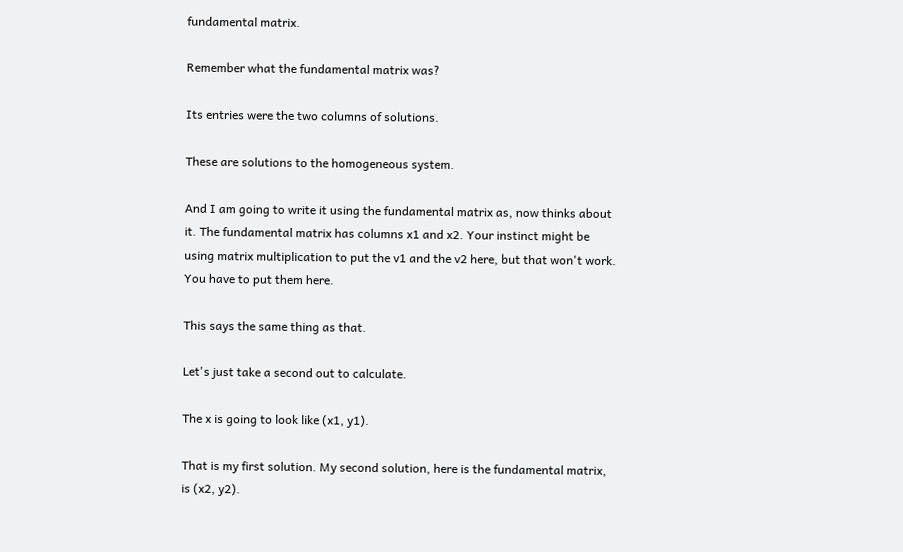fundamental matrix.

Remember what the fundamental matrix was?

Its entries were the two columns of solutions.

These are solutions to the homogeneous system.

And I am going to write it using the fundamental matrix as, now thinks about it. The fundamental matrix has columns x1 and x2. Your instinct might be using matrix multiplication to put the v1 and the v2 here, but that won't work. You have to put them here.

This says the same thing as that.

Let's just take a second out to calculate.

The x is going to look like (x1, y1).

That is my first solution. My second solution, here is the fundamental matrix, is (x2, y2).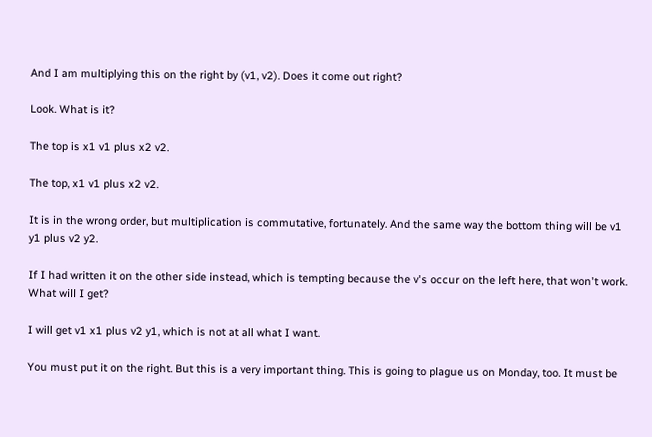And I am multiplying this on the right by (v1, v2). Does it come out right?

Look. What is it?

The top is x1 v1 plus x2 v2.

The top, x1 v1 plus x2 v2.

It is in the wrong order, but multiplication is commutative, fortunately. And the same way the bottom thing will be v1 y1 plus v2 y2.

If I had written it on the other side instead, which is tempting because the v's occur on the left here, that won't work. What will I get?

I will get v1 x1 plus v2 y1, which is not at all what I want.

You must put it on the right. But this is a very important thing. This is going to plague us on Monday, too. It must be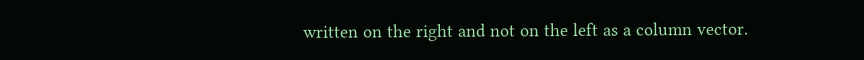written on the right and not on the left as a column vector.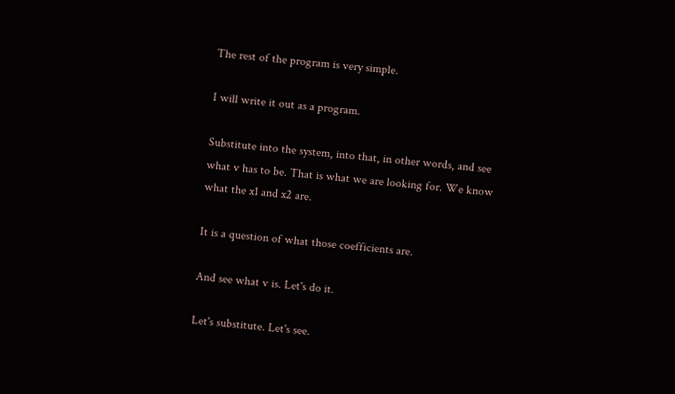The rest of the program is very simple.

I will write it out as a program.

Substitute into the system, into that, in other words, and see what v has to be. That is what we are looking for. We know what the x1 and x2 are.

It is a question of what those coefficients are.

And see what v is. Let's do it.

Let's substitute. Let's see.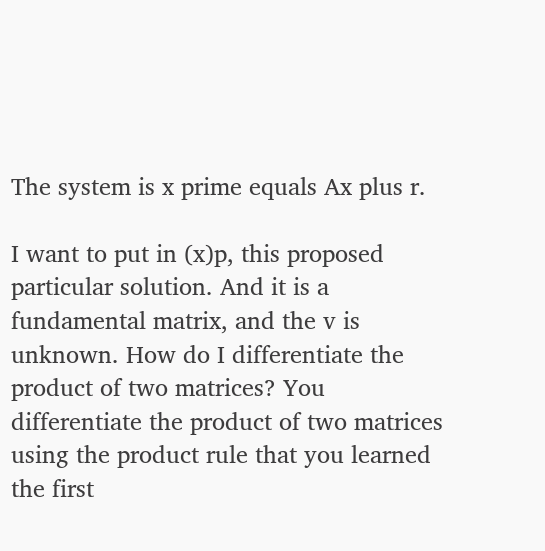The system is x prime equals Ax plus r.

I want to put in (x)p, this proposed particular solution. And it is a fundamental matrix, and the v is unknown. How do I differentiate the product of two matrices? You differentiate the product of two matrices using the product rule that you learned the first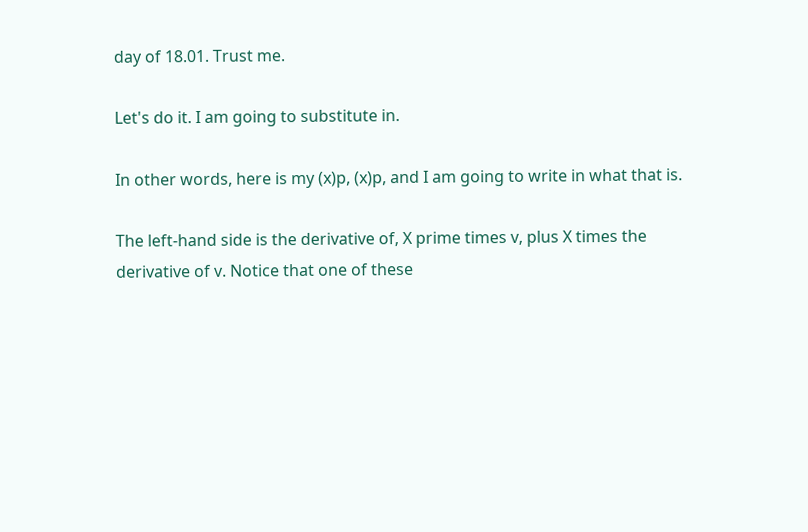day of 18.01. Trust me.

Let's do it. I am going to substitute in.

In other words, here is my (x)p, (x)p, and I am going to write in what that is.

The left-hand side is the derivative of, X prime times v, plus X times the derivative of v. Notice that one of these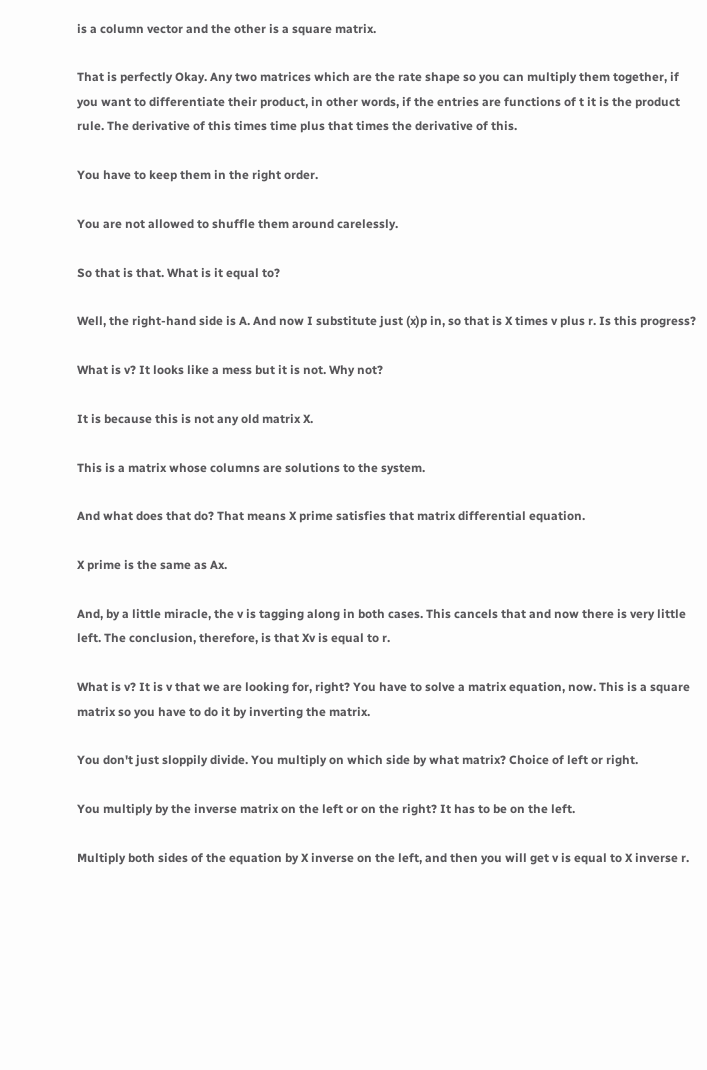is a column vector and the other is a square matrix.

That is perfectly Okay. Any two matrices which are the rate shape so you can multiply them together, if you want to differentiate their product, in other words, if the entries are functions of t it is the product rule. The derivative of this times time plus that times the derivative of this.

You have to keep them in the right order.

You are not allowed to shuffle them around carelessly.

So that is that. What is it equal to?

Well, the right-hand side is A. And now I substitute just (x)p in, so that is X times v plus r. Is this progress?

What is v? It looks like a mess but it is not. Why not?

It is because this is not any old matrix X.

This is a matrix whose columns are solutions to the system.

And what does that do? That means X prime satisfies that matrix differential equation.

X prime is the same as Ax.

And, by a little miracle, the v is tagging along in both cases. This cancels that and now there is very little left. The conclusion, therefore, is that Xv is equal to r.

What is v? It is v that we are looking for, right? You have to solve a matrix equation, now. This is a square matrix so you have to do it by inverting the matrix.

You don't just sloppily divide. You multiply on which side by what matrix? Choice of left or right.

You multiply by the inverse matrix on the left or on the right? It has to be on the left.

Multiply both sides of the equation by X inverse on the left, and then you will get v is equal to X inverse r.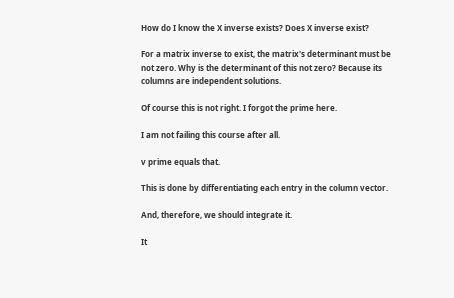How do I know the X inverse exists? Does X inverse exist?

For a matrix inverse to exist, the matrix's determinant must be not zero. Why is the determinant of this not zero? Because its columns are independent solutions.

Of course this is not right. I forgot the prime here.

I am not failing this course after all.

v prime equals that.

This is done by differentiating each entry in the column vector.

And, therefore, we should integrate it.

It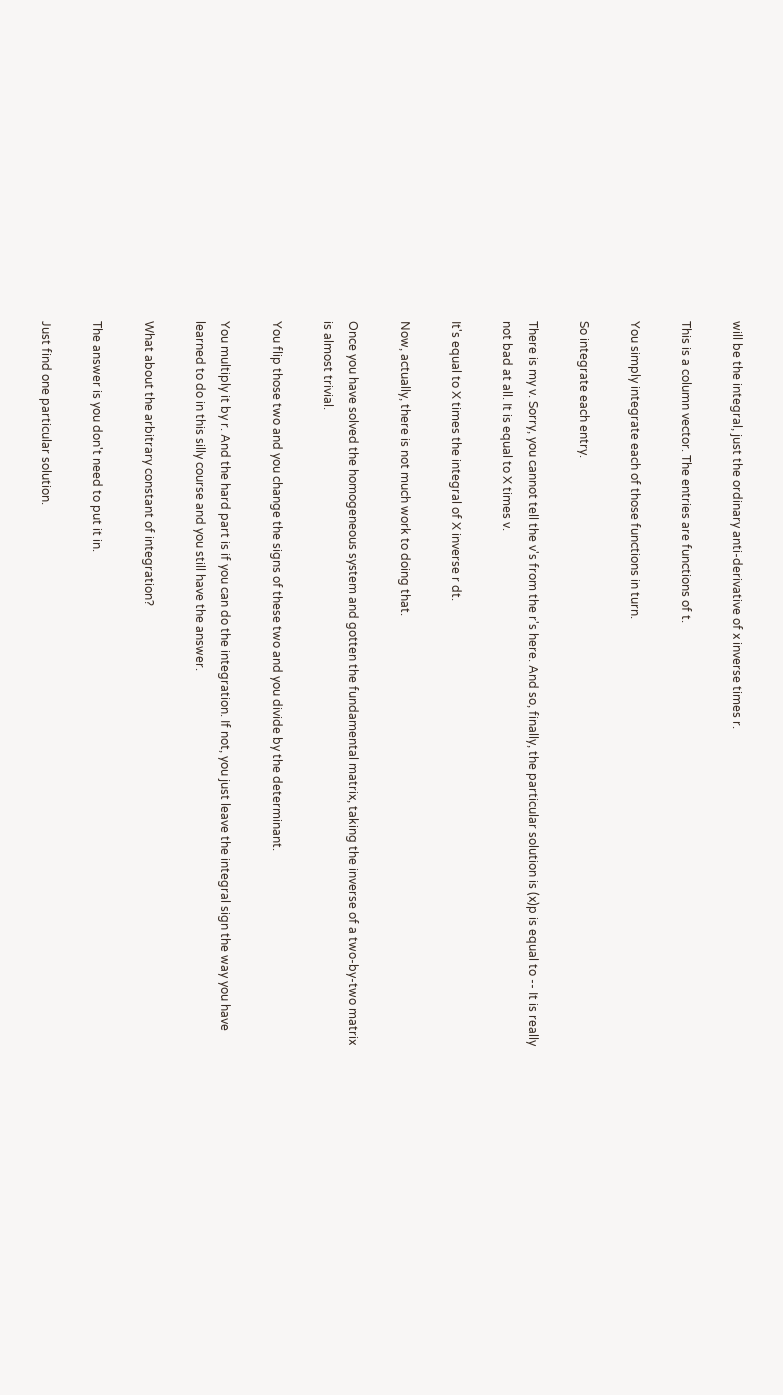will be the integral, just the ordinary anti-derivative of x inverse times r.

This is a column vector. The entries are functions of t.

You simply integrate each of those functions in turn.

So integrate each entry.

There is my v. Sorry, you cannot tell the v's from the r's here. And so, finally, the particular solution is (x)p is equal to -- It is really not bad at all. It is equal to X times v.

It's equal to X times the integral of X inverse r dt.

Now, actually, there is not much work to doing that.

Once you have solved the homogeneous system and gotten the fundamental matrix, taking the inverse of a two-by-two matrix is almost trivial.

You flip those two and you change the signs of these two and you divide by the determinant.

You multiply it by r. And the hard part is if you can do the integration. If not, you just leave the integral sign the way you have learned to do in this silly course and you still have the answer.

What about the arbitrary constant of integration?

The answer is you don't need to put it in.

Just find one particular solution.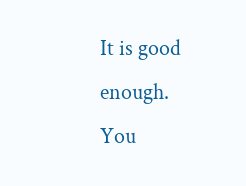It is good enough. You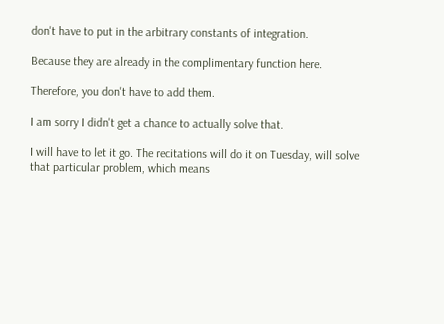don't have to put in the arbitrary constants of integration.

Because they are already in the complimentary function here.

Therefore, you don't have to add them.

I am sorry I didn't get a chance to actually solve that.

I will have to let it go. The recitations will do it on Tuesday, will solve that particular problem, which means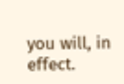you will, in effect.